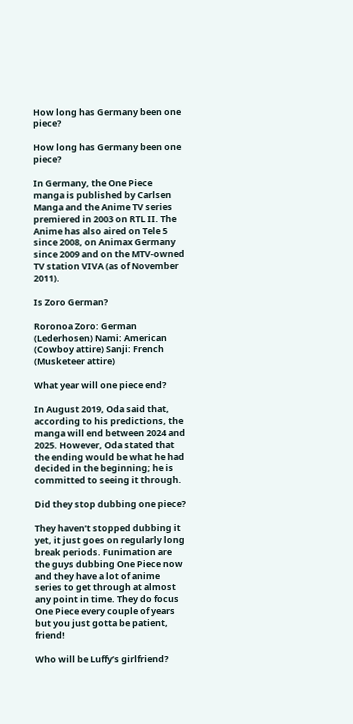How long has Germany been one piece?

How long has Germany been one piece?

In Germany, the One Piece manga is published by Carlsen Manga and the Anime TV series premiered in 2003 on RTL II. The Anime has also aired on Tele 5 since 2008, on Animax Germany since 2009 and on the MTV-owned TV station VIVA (as of November 2011).

Is Zoro German?

Roronoa Zoro: German (Lederhosen) Nami: American (Cowboy attire) Sanji: French (Musketeer attire)

What year will one piece end?

In August 2019, Oda said that, according to his predictions, the manga will end between 2024 and 2025. However, Oda stated that the ending would be what he had decided in the beginning; he is committed to seeing it through.

Did they stop dubbing one piece?

They haven’t stopped dubbing it yet, it just goes on regularly long break periods. Funimation are the guys dubbing One Piece now and they have a lot of anime series to get through at almost any point in time. They do focus One Piece every couple of years but you just gotta be patient, friend!

Who will be Luffy’s girlfriend?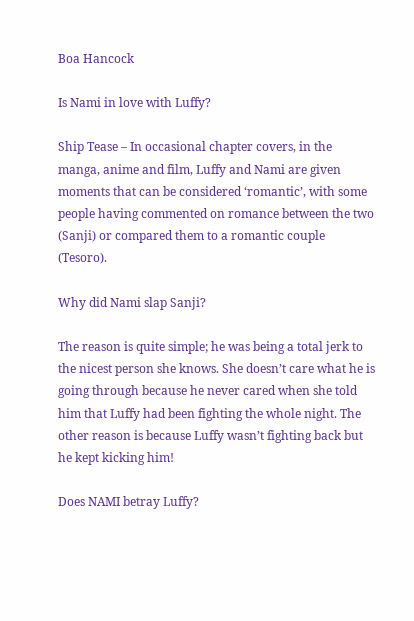Boa Hancock

Is Nami in love with Luffy?

Ship Tease – In occasional chapter covers, in the manga, anime and film, Luffy and Nami are given moments that can be considered ‘romantic’, with some people having commented on romance between the two (Sanji) or compared them to a romantic couple (Tesoro).

Why did Nami slap Sanji?

The reason is quite simple; he was being a total jerk to the nicest person she knows. She doesn’t care what he is going through because he never cared when she told him that Luffy had been fighting the whole night. The other reason is because Luffy wasn’t fighting back but he kept kicking him!

Does NAMI betray Luffy?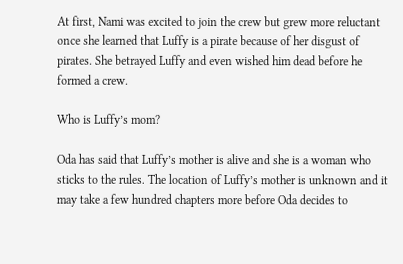At first, Nami was excited to join the crew but grew more reluctant once she learned that Luffy is a pirate because of her disgust of pirates. She betrayed Luffy and even wished him dead before he formed a crew.

Who is Luffy’s mom?

Oda has said that Luffy’s mother is alive and she is a woman who sticks to the rules. The location of Luffy’s mother is unknown and it may take a few hundred chapters more before Oda decides to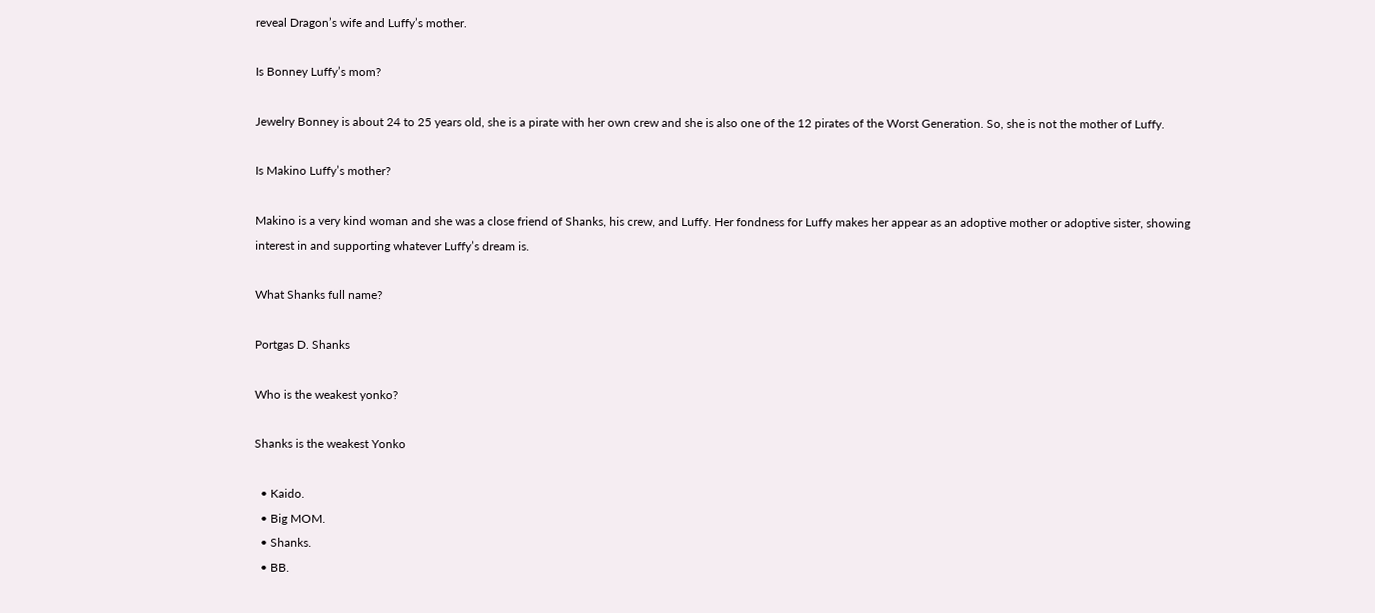reveal Dragon’s wife and Luffy’s mother.

Is Bonney Luffy’s mom?

Jewelry Bonney is about 24 to 25 years old, she is a pirate with her own crew and she is also one of the 12 pirates of the Worst Generation. So, she is not the mother of Luffy.

Is Makino Luffy’s mother?

Makino is a very kind woman and she was a close friend of Shanks, his crew, and Luffy. Her fondness for Luffy makes her appear as an adoptive mother or adoptive sister, showing interest in and supporting whatever Luffy’s dream is.

What Shanks full name?

Portgas D. Shanks

Who is the weakest yonko?

Shanks is the weakest Yonko

  • Kaido.
  • Big MOM.
  • Shanks.
  • BB.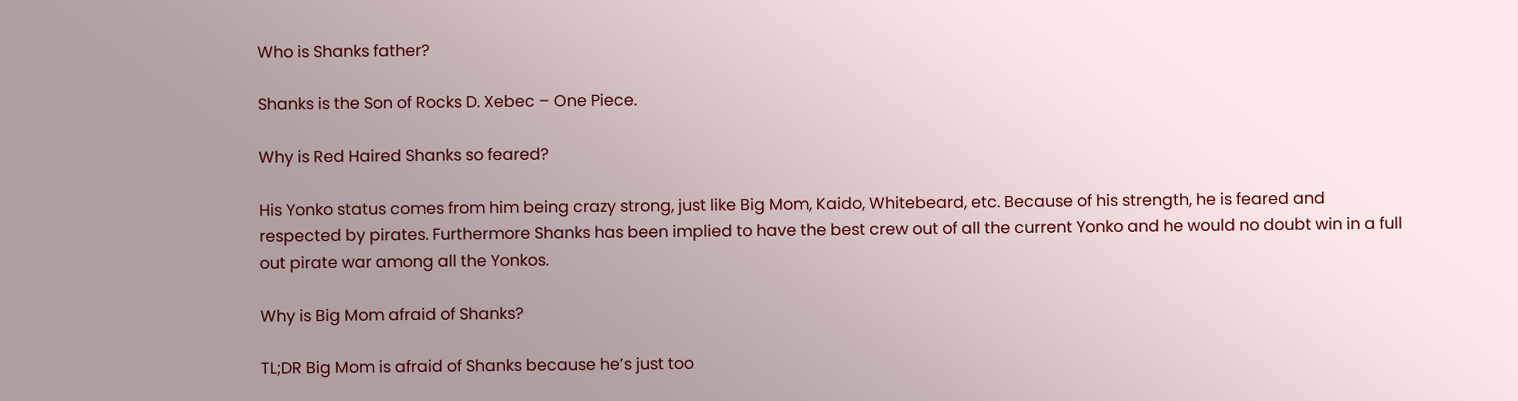Who is Shanks father?

Shanks is the Son of Rocks D. Xebec – One Piece.

Why is Red Haired Shanks so feared?

His Yonko status comes from him being crazy strong, just like Big Mom, Kaido, Whitebeard, etc. Because of his strength, he is feared and respected by pirates. Furthermore Shanks has been implied to have the best crew out of all the current Yonko and he would no doubt win in a full out pirate war among all the Yonkos.

Why is Big Mom afraid of Shanks?

TL;DR Big Mom is afraid of Shanks because he’s just too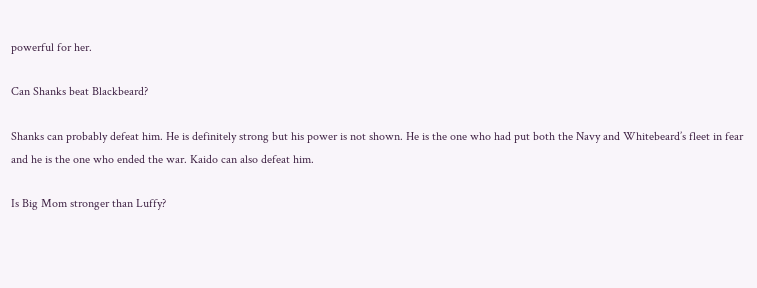powerful for her.

Can Shanks beat Blackbeard?

Shanks can probably defeat him. He is definitely strong but his power is not shown. He is the one who had put both the Navy and Whitebeard’s fleet in fear and he is the one who ended the war. Kaido can also defeat him.

Is Big Mom stronger than Luffy?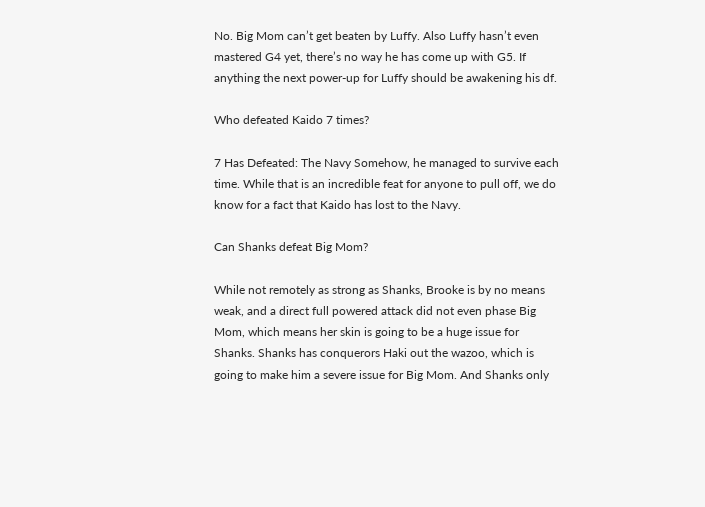No. Big Mom can’t get beaten by Luffy. Also Luffy hasn’t even mastered G4 yet, there’s no way he has come up with G5. If anything the next power-up for Luffy should be awakening his df.

Who defeated Kaido 7 times?

7 Has Defeated: The Navy Somehow, he managed to survive each time. While that is an incredible feat for anyone to pull off, we do know for a fact that Kaido has lost to the Navy.

Can Shanks defeat Big Mom?

While not remotely as strong as Shanks, Brooke is by no means weak, and a direct full powered attack did not even phase Big Mom, which means her skin is going to be a huge issue for Shanks. Shanks has conquerors Haki out the wazoo, which is going to make him a severe issue for Big Mom. And Shanks only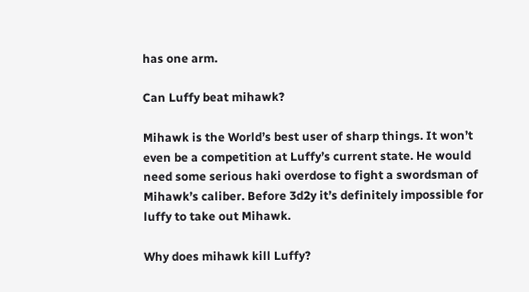has one arm.

Can Luffy beat mihawk?

Mihawk is the World’s best user of sharp things. It won’t even be a competition at Luffy’s current state. He would need some serious haki overdose to fight a swordsman of Mihawk’s caliber. Before 3d2y it’s definitely impossible for luffy to take out Mihawk.

Why does mihawk kill Luffy?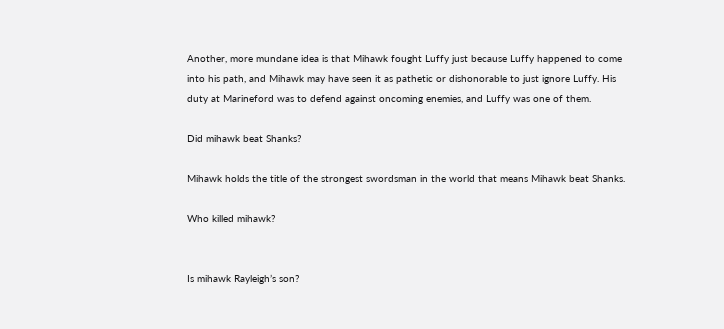Another, more mundane idea is that Mihawk fought Luffy just because Luffy happened to come into his path, and Mihawk may have seen it as pathetic or dishonorable to just ignore Luffy. His duty at Marineford was to defend against oncoming enemies, and Luffy was one of them.

Did mihawk beat Shanks?

Mihawk holds the title of the strongest swordsman in the world that means Mihawk beat Shanks.

Who killed mihawk?


Is mihawk Rayleigh’s son?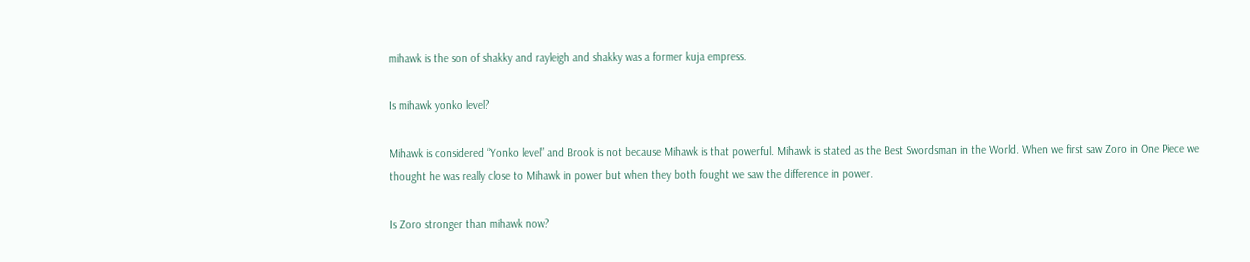mihawk is the son of shakky and rayleigh and shakky was a former kuja empress.

Is mihawk yonko level?

Mihawk is considered “Yonko level” and Brook is not because Mihawk is that powerful. Mihawk is stated as the Best Swordsman in the World. When we first saw Zoro in One Piece we thought he was really close to Mihawk in power but when they both fought we saw the difference in power.

Is Zoro stronger than mihawk now?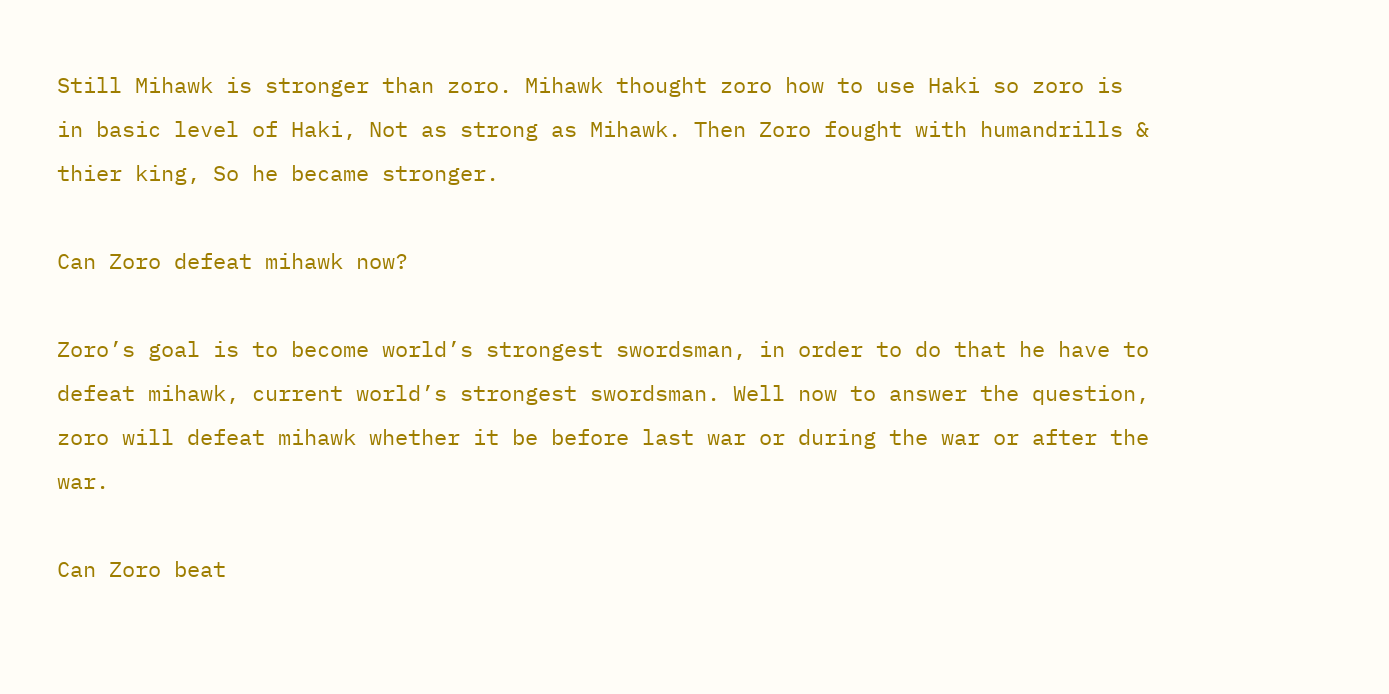Still Mihawk is stronger than zoro. Mihawk thought zoro how to use Haki so zoro is in basic level of Haki, Not as strong as Mihawk. Then Zoro fought with humandrills & thier king, So he became stronger.

Can Zoro defeat mihawk now?

Zoro’s goal is to become world’s strongest swordsman, in order to do that he have to defeat mihawk, current world’s strongest swordsman. Well now to answer the question, zoro will defeat mihawk whether it be before last war or during the war or after the war.

Can Zoro beat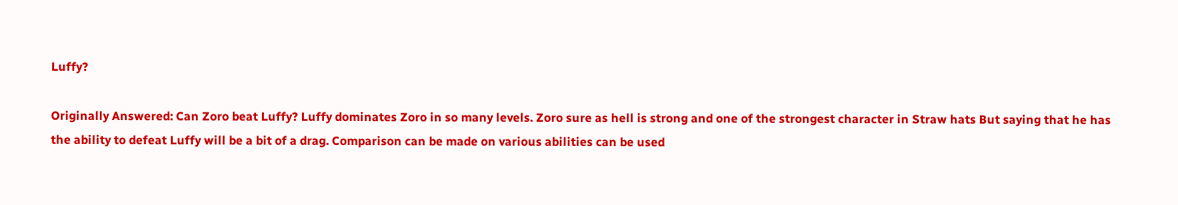Luffy?

Originally Answered: Can Zoro beat Luffy? Luffy dominates Zoro in so many levels. Zoro sure as hell is strong and one of the strongest character in Straw hats But saying that he has the ability to defeat Luffy will be a bit of a drag. Comparison can be made on various abilities can be used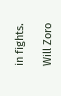in fights.

Will Zoro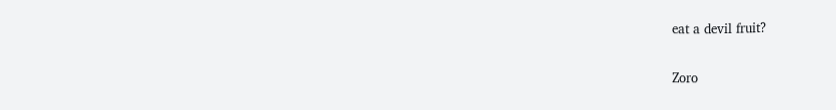eat a devil fruit?

Zoro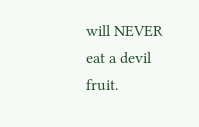will NEVER eat a devil fruit.